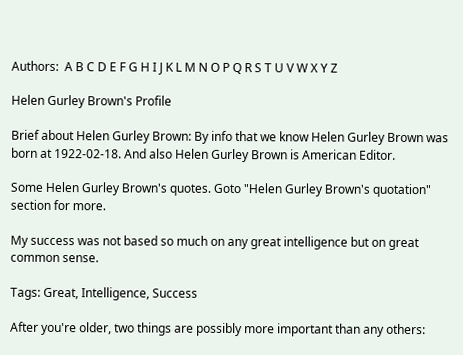Authors:  A B C D E F G H I J K L M N O P Q R S T U V W X Y Z

Helen Gurley Brown's Profile

Brief about Helen Gurley Brown: By info that we know Helen Gurley Brown was born at 1922-02-18. And also Helen Gurley Brown is American Editor.

Some Helen Gurley Brown's quotes. Goto "Helen Gurley Brown's quotation" section for more.

My success was not based so much on any great intelligence but on great common sense.

Tags: Great, Intelligence, Success

After you're older, two things are possibly more important than any others: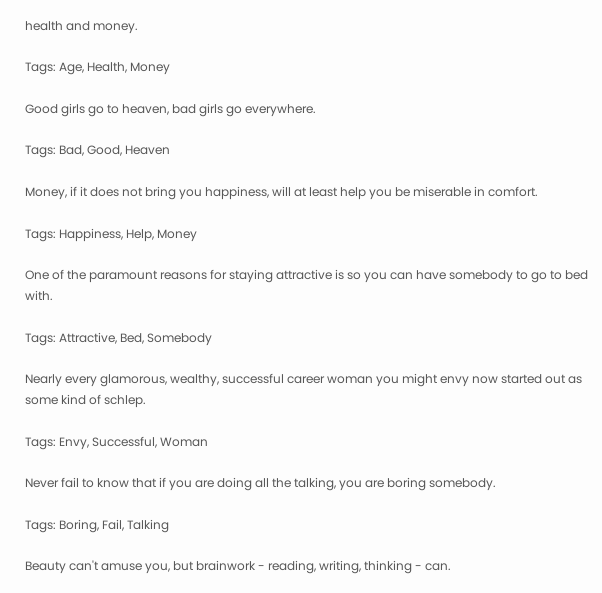health and money.

Tags: Age, Health, Money

Good girls go to heaven, bad girls go everywhere.

Tags: Bad, Good, Heaven

Money, if it does not bring you happiness, will at least help you be miserable in comfort.

Tags: Happiness, Help, Money

One of the paramount reasons for staying attractive is so you can have somebody to go to bed with.

Tags: Attractive, Bed, Somebody

Nearly every glamorous, wealthy, successful career woman you might envy now started out as some kind of schlep.

Tags: Envy, Successful, Woman

Never fail to know that if you are doing all the talking, you are boring somebody.

Tags: Boring, Fail, Talking

Beauty can't amuse you, but brainwork - reading, writing, thinking - can.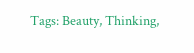Tags: Beauty, Thinking,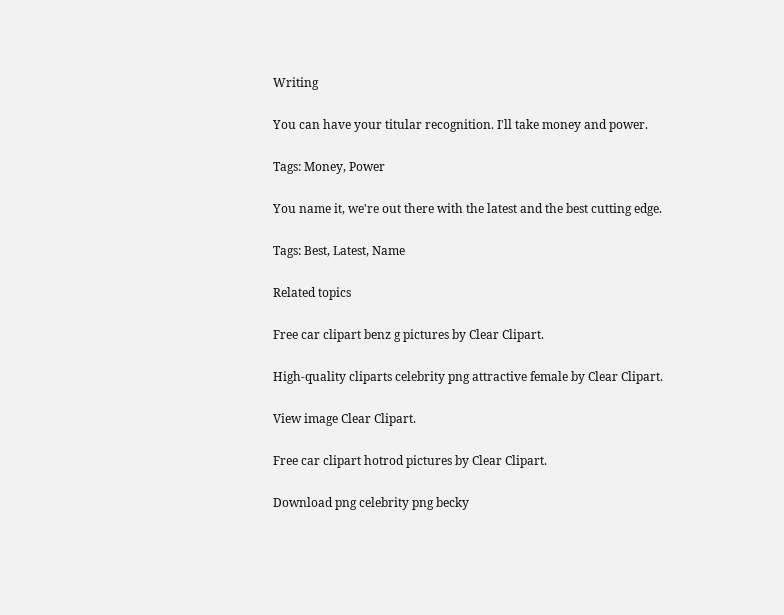Writing

You can have your titular recognition. I'll take money and power.

Tags: Money, Power

You name it, we're out there with the latest and the best cutting edge.

Tags: Best, Latest, Name

Related topics

Free car clipart benz g pictures by Clear Clipart.

High-quality cliparts celebrity png attractive female by Clear Clipart.

View image Clear Clipart.

Free car clipart hotrod pictures by Clear Clipart.

Download png celebrity png becky